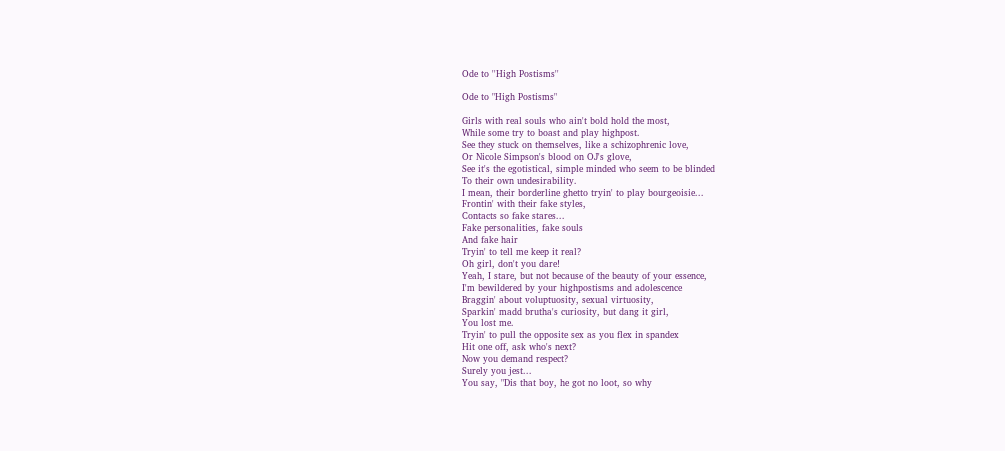Ode to ''High Postisms''

Ode to "High Postisms"

Girls with real souls who ain't bold hold the most,
While some try to boast and play highpost.
See they stuck on themselves, like a schizophrenic love,
Or Nicole Simpson's blood on OJ's glove,
See it's the egotistical, simple minded who seem to be blinded
To their own undesirability.
I mean, their borderline ghetto tryin' to play bourgeoisie...
Frontin' with their fake styles,
Contacts so fake stares...
Fake personalities, fake souls
And fake hair
Tryin' to tell me keep it real?
Oh girl, don't you dare!
Yeah, I stare, but not because of the beauty of your essence,
I'm bewildered by your highpostisms and adolescence
Braggin' about voluptuosity, sexual virtuosity,
Sparkin' madd brutha's curiosity, but dang it girl,
You lost me.
Tryin' to pull the opposite sex as you flex in spandex
Hit one off, ask who's next?
Now you demand respect?
Surely you jest...
You say, "Dis that boy, he got no loot, so why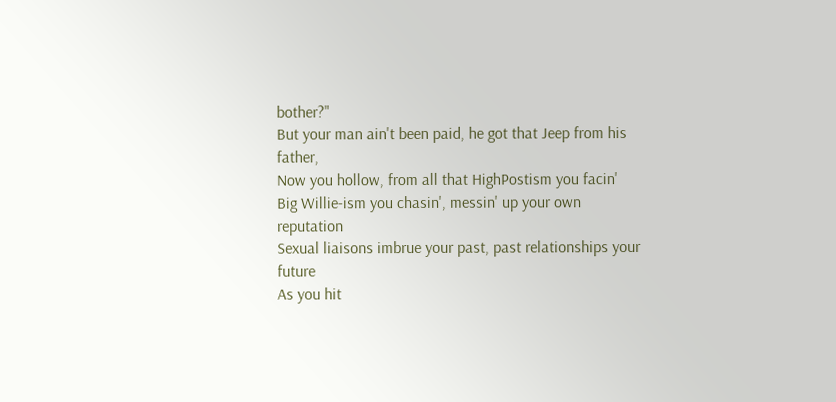bother?"
But your man ain't been paid, he got that Jeep from his father,
Now you hollow, from all that HighPostism you facin'
Big Willie-ism you chasin', messin' up your own reputation
Sexual liaisons imbrue your past, past relationships your future
As you hit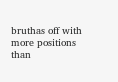bruthas off with more positions than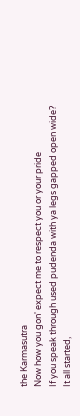the Karmasutra
Now how you gon' expect me to respect you or your pride
If you speak through used pudenda with ya legs gapped open wide?
It all started,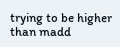trying to be higher than madd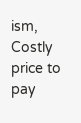ism,
Costly price to pay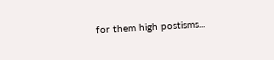for them high postisms...